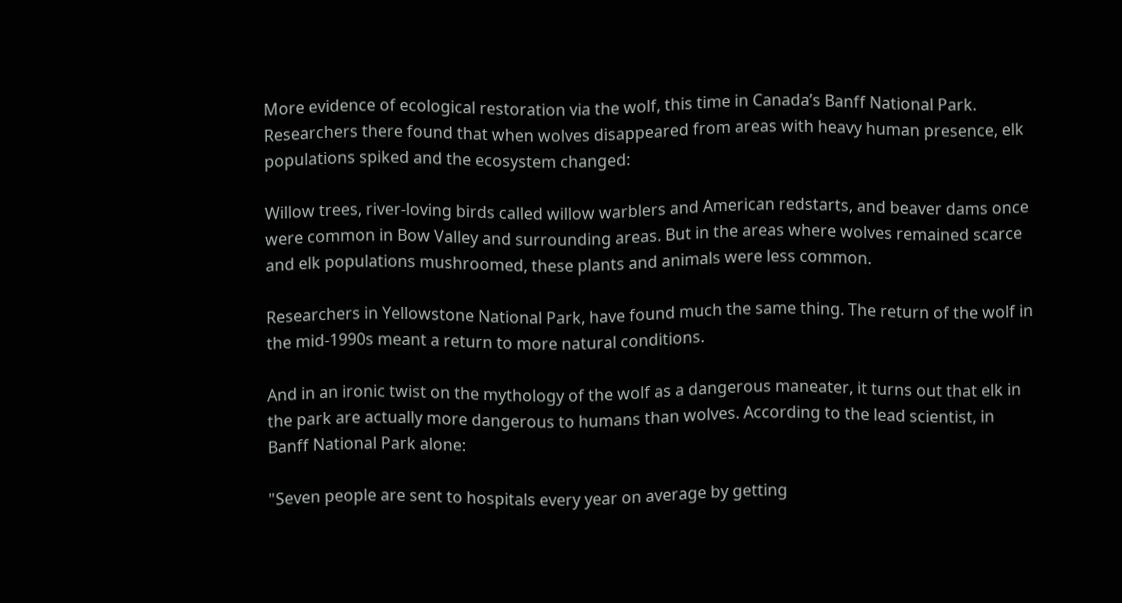More evidence of ecological restoration via the wolf, this time in Canada’s Banff National Park. Researchers there found that when wolves disappeared from areas with heavy human presence, elk populations spiked and the ecosystem changed:

Willow trees, river-loving birds called willow warblers and American redstarts, and beaver dams once were common in Bow Valley and surrounding areas. But in the areas where wolves remained scarce and elk populations mushroomed, these plants and animals were less common.

Researchers in Yellowstone National Park, have found much the same thing. The return of the wolf in the mid-1990s meant a return to more natural conditions.

And in an ironic twist on the mythology of the wolf as a dangerous maneater, it turns out that elk in the park are actually more dangerous to humans than wolves. According to the lead scientist, in Banff National Park alone:

"Seven people are sent to hospitals every year on average by getting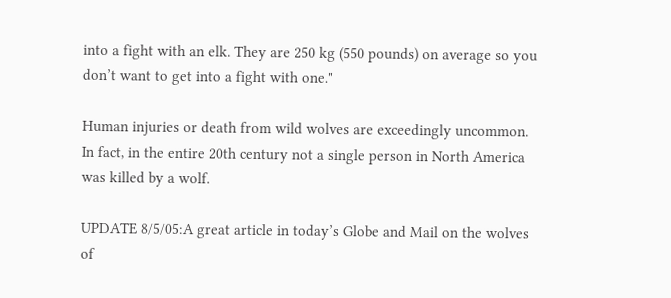into a fight with an elk. They are 250 kg (550 pounds) on average so you don’t want to get into a fight with one."

Human injuries or death from wild wolves are exceedingly uncommon. In fact, in the entire 20th century not a single person in North America was killed by a wolf.

UPDATE 8/5/05:A great article in today’s Globe and Mail on the wolves of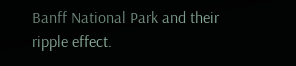Banff National Park and their ripple effect.